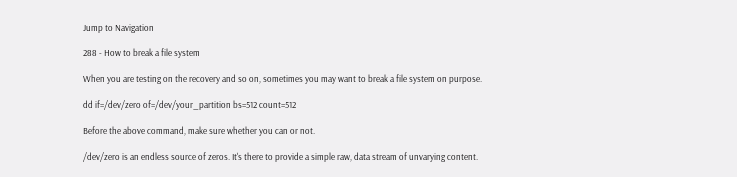Jump to Navigation

288 - How to break a file system

When you are testing on the recovery and so on, sometimes you may want to break a file system on purpose.

dd if=/dev/zero of=/dev/your_partition bs=512 count=512

Before the above command, make sure whether you can or not.

/dev/zero is an endless source of zeros. It's there to provide a simple raw, data stream of unvarying content.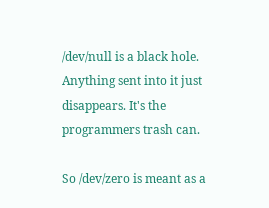/dev/null is a black hole. Anything sent into it just disappears. It's the programmers trash can.

So /dev/zero is meant as a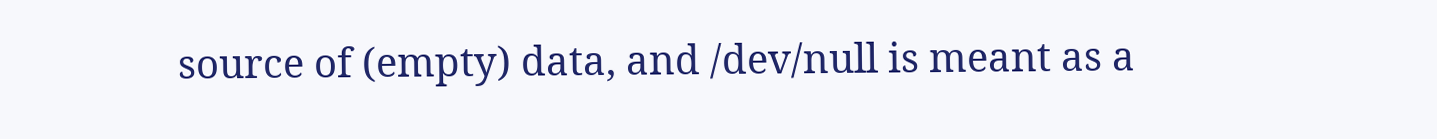source of (empty) data, and /dev/null is meant as a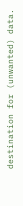destination for (unwanted) data.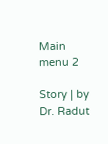Main menu 2

Story | by Dr. Radut